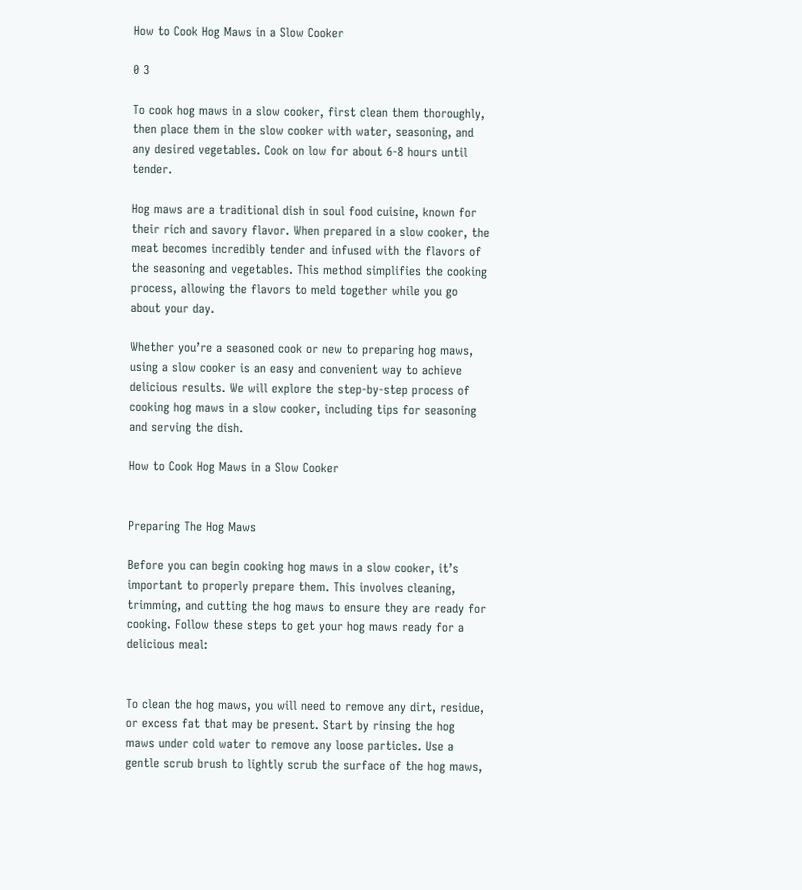How to Cook Hog Maws in a Slow Cooker

0 3

To cook hog maws in a slow cooker, first clean them thoroughly, then place them in the slow cooker with water, seasoning, and any desired vegetables. Cook on low for about 6-8 hours until tender.

Hog maws are a traditional dish in soul food cuisine, known for their rich and savory flavor. When prepared in a slow cooker, the meat becomes incredibly tender and infused with the flavors of the seasoning and vegetables. This method simplifies the cooking process, allowing the flavors to meld together while you go about your day.

Whether you’re a seasoned cook or new to preparing hog maws, using a slow cooker is an easy and convenient way to achieve delicious results. We will explore the step-by-step process of cooking hog maws in a slow cooker, including tips for seasoning and serving the dish.

How to Cook Hog Maws in a Slow Cooker


Preparing The Hog Maws

Before you can begin cooking hog maws in a slow cooker, it’s important to properly prepare them. This involves cleaning, trimming, and cutting the hog maws to ensure they are ready for cooking. Follow these steps to get your hog maws ready for a delicious meal:


To clean the hog maws, you will need to remove any dirt, residue, or excess fat that may be present. Start by rinsing the hog maws under cold water to remove any loose particles. Use a gentle scrub brush to lightly scrub the surface of the hog maws,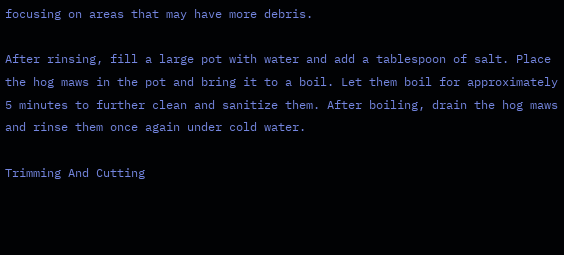focusing on areas that may have more debris.

After rinsing, fill a large pot with water and add a tablespoon of salt. Place the hog maws in the pot and bring it to a boil. Let them boil for approximately 5 minutes to further clean and sanitize them. After boiling, drain the hog maws and rinse them once again under cold water.

Trimming And Cutting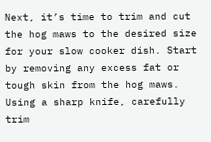Next, it’s time to trim and cut the hog maws to the desired size for your slow cooker dish. Start by removing any excess fat or tough skin from the hog maws. Using a sharp knife, carefully trim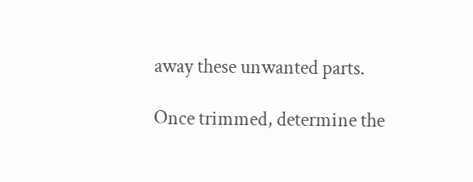away these unwanted parts.

Once trimmed, determine the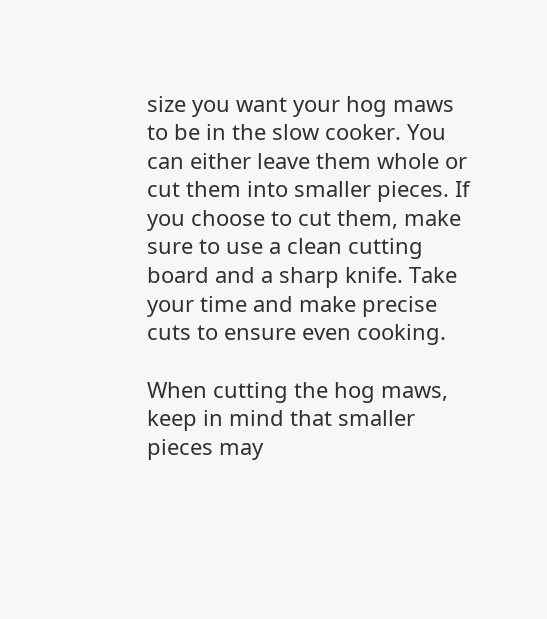size you want your hog maws to be in the slow cooker. You can either leave them whole or cut them into smaller pieces. If you choose to cut them, make sure to use a clean cutting board and a sharp knife. Take your time and make precise cuts to ensure even cooking.

When cutting the hog maws, keep in mind that smaller pieces may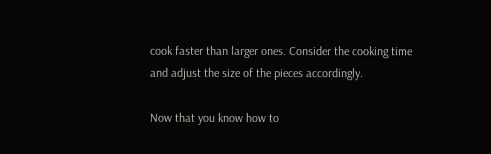cook faster than larger ones. Consider the cooking time and adjust the size of the pieces accordingly.

Now that you know how to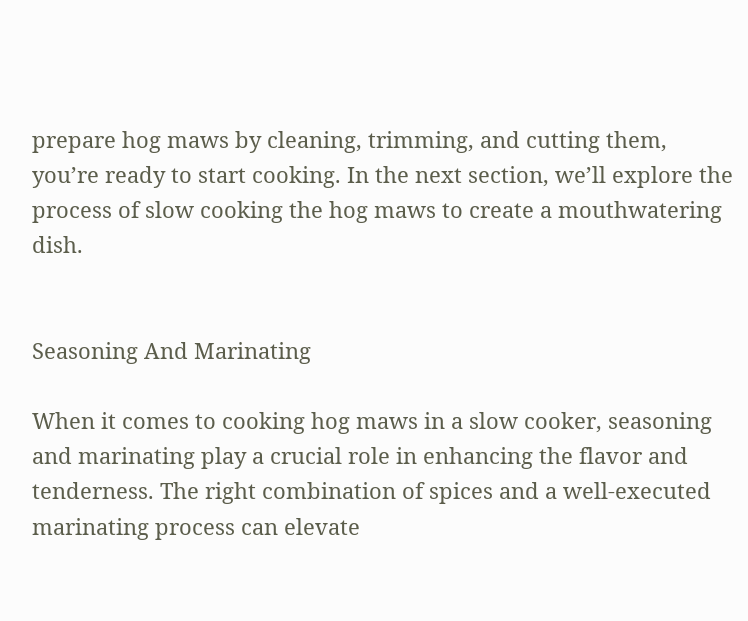prepare hog maws by cleaning, trimming, and cutting them, you’re ready to start cooking. In the next section, we’ll explore the process of slow cooking the hog maws to create a mouthwatering dish.


Seasoning And Marinating

When it comes to cooking hog maws in a slow cooker, seasoning and marinating play a crucial role in enhancing the flavor and tenderness. The right combination of spices and a well-executed marinating process can elevate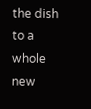the dish to a whole new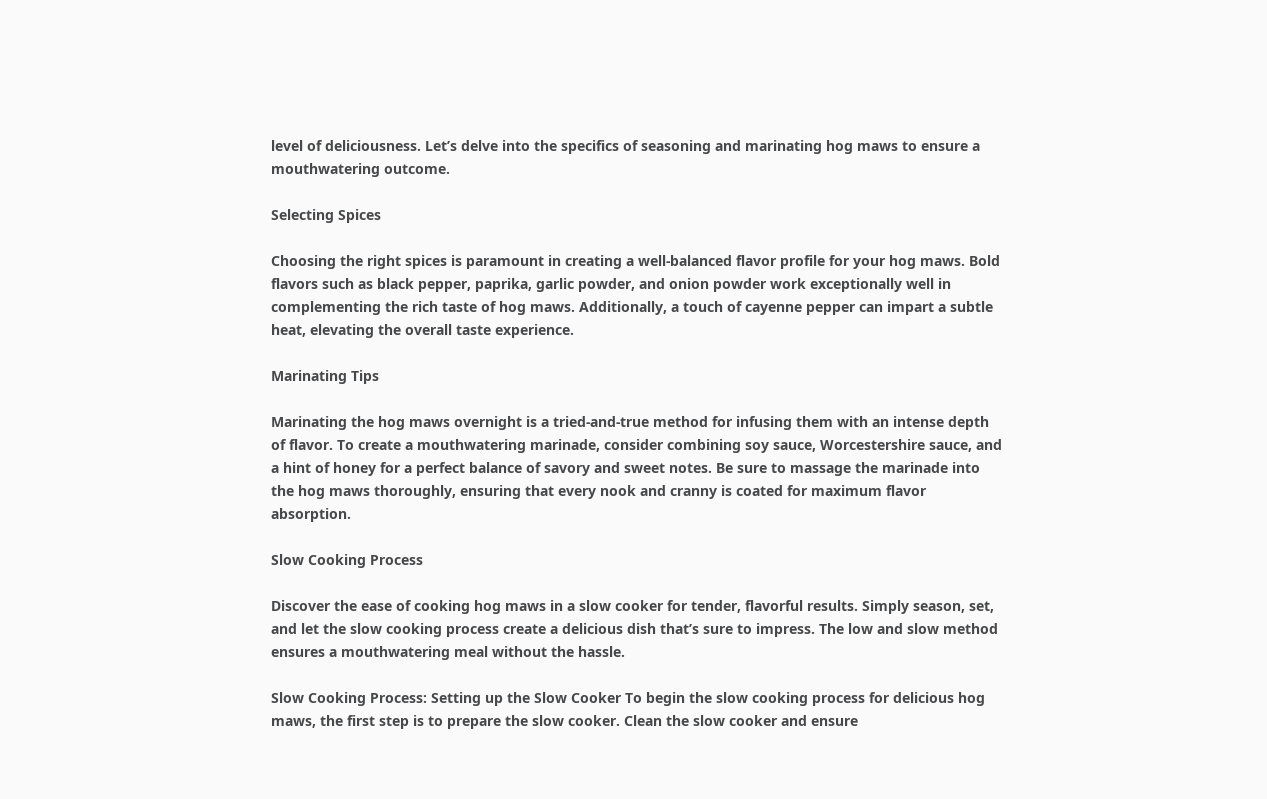level of deliciousness. Let’s delve into the specifics of seasoning and marinating hog maws to ensure a mouthwatering outcome.

Selecting Spices

Choosing the right spices is paramount in creating a well-balanced flavor profile for your hog maws. Bold flavors such as black pepper, paprika, garlic powder, and onion powder work exceptionally well in complementing the rich taste of hog maws. Additionally, a touch of cayenne pepper can impart a subtle heat, elevating the overall taste experience.

Marinating Tips

Marinating the hog maws overnight is a tried-and-true method for infusing them with an intense depth of flavor. To create a mouthwatering marinade, consider combining soy sauce, Worcestershire sauce, and a hint of honey for a perfect balance of savory and sweet notes. Be sure to massage the marinade into the hog maws thoroughly, ensuring that every nook and cranny is coated for maximum flavor absorption.

Slow Cooking Process

Discover the ease of cooking hog maws in a slow cooker for tender, flavorful results. Simply season, set, and let the slow cooking process create a delicious dish that’s sure to impress. The low and slow method ensures a mouthwatering meal without the hassle.

Slow Cooking Process: Setting up the Slow Cooker To begin the slow cooking process for delicious hog maws, the first step is to prepare the slow cooker. Clean the slow cooker and ensure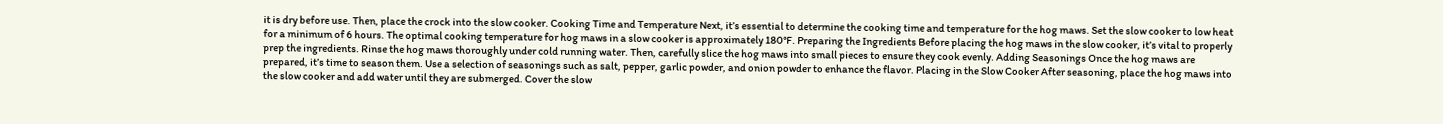it is dry before use. Then, place the crock into the slow cooker. Cooking Time and Temperature Next, it’s essential to determine the cooking time and temperature for the hog maws. Set the slow cooker to low heat for a minimum of 6 hours. The optimal cooking temperature for hog maws in a slow cooker is approximately 180°F. Preparing the Ingredients Before placing the hog maws in the slow cooker, it’s vital to properly prep the ingredients. Rinse the hog maws thoroughly under cold running water. Then, carefully slice the hog maws into small pieces to ensure they cook evenly. Adding Seasonings Once the hog maws are prepared, it’s time to season them. Use a selection of seasonings such as salt, pepper, garlic powder, and onion powder to enhance the flavor. Placing in the Slow Cooker After seasoning, place the hog maws into the slow cooker and add water until they are submerged. Cover the slow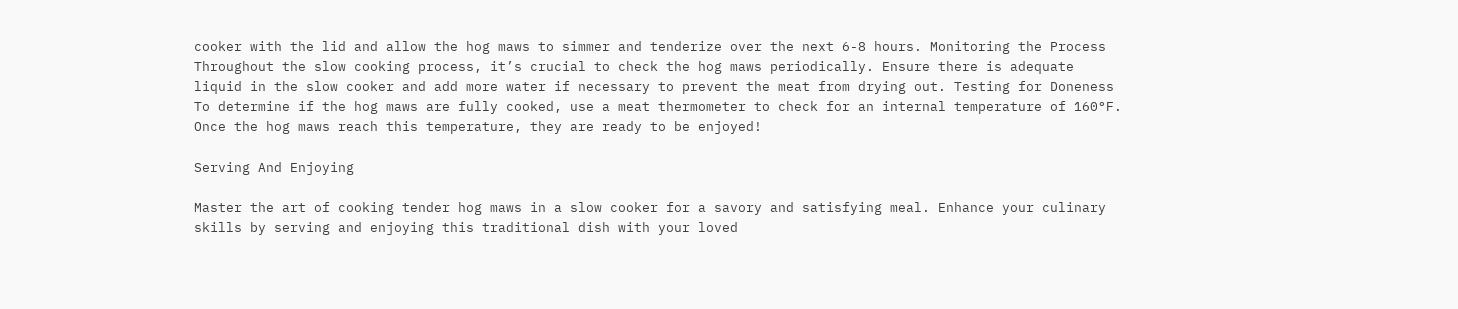cooker with the lid and allow the hog maws to simmer and tenderize over the next 6-8 hours. Monitoring the Process Throughout the slow cooking process, it’s crucial to check the hog maws periodically. Ensure there is adequate liquid in the slow cooker and add more water if necessary to prevent the meat from drying out. Testing for Doneness To determine if the hog maws are fully cooked, use a meat thermometer to check for an internal temperature of 160°F. Once the hog maws reach this temperature, they are ready to be enjoyed!

Serving And Enjoying

Master the art of cooking tender hog maws in a slow cooker for a savory and satisfying meal. Enhance your culinary skills by serving and enjoying this traditional dish with your loved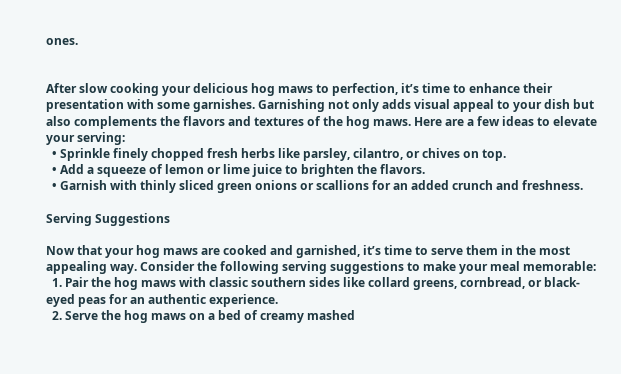ones.


After slow cooking your delicious hog maws to perfection, it’s time to enhance their presentation with some garnishes. Garnishing not only adds visual appeal to your dish but also complements the flavors and textures of the hog maws. Here are a few ideas to elevate your serving:
  • Sprinkle finely chopped fresh herbs like parsley, cilantro, or chives on top.
  • Add a squeeze of lemon or lime juice to brighten the flavors.
  • Garnish with thinly sliced green onions or scallions for an added crunch and freshness.

Serving Suggestions

Now that your hog maws are cooked and garnished, it’s time to serve them in the most appealing way. Consider the following serving suggestions to make your meal memorable:
  1. Pair the hog maws with classic southern sides like collard greens, cornbread, or black-eyed peas for an authentic experience.
  2. Serve the hog maws on a bed of creamy mashed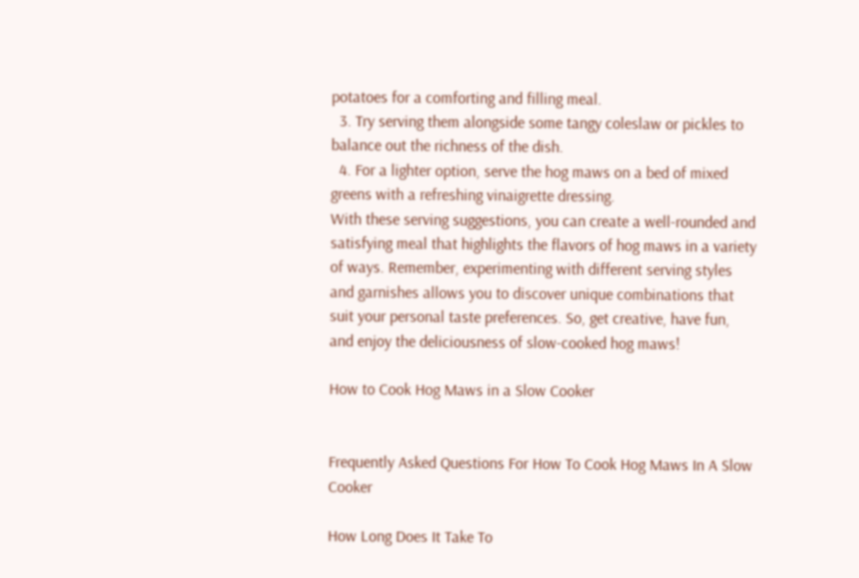potatoes for a comforting and filling meal.
  3. Try serving them alongside some tangy coleslaw or pickles to balance out the richness of the dish.
  4. For a lighter option, serve the hog maws on a bed of mixed greens with a refreshing vinaigrette dressing.
With these serving suggestions, you can create a well-rounded and satisfying meal that highlights the flavors of hog maws in a variety of ways. Remember, experimenting with different serving styles and garnishes allows you to discover unique combinations that suit your personal taste preferences. So, get creative, have fun, and enjoy the deliciousness of slow-cooked hog maws!

How to Cook Hog Maws in a Slow Cooker


Frequently Asked Questions For How To Cook Hog Maws In A Slow Cooker

How Long Does It Take To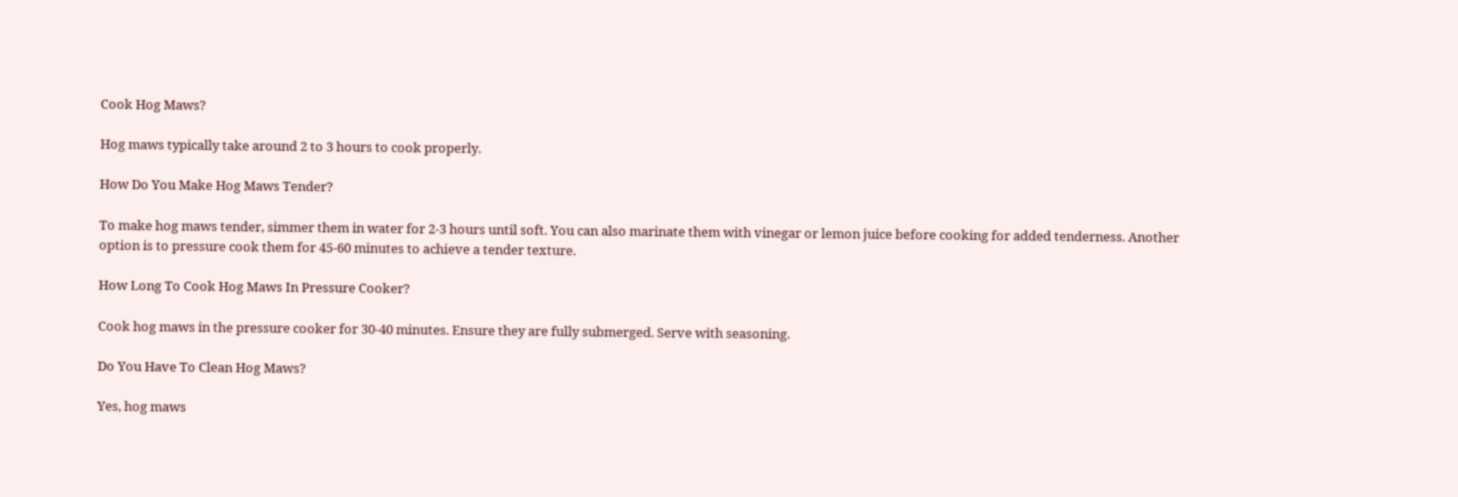Cook Hog Maws?

Hog maws typically take around 2 to 3 hours to cook properly.

How Do You Make Hog Maws Tender?

To make hog maws tender, simmer them in water for 2-3 hours until soft. You can also marinate them with vinegar or lemon juice before cooking for added tenderness. Another option is to pressure cook them for 45-60 minutes to achieve a tender texture.

How Long To Cook Hog Maws In Pressure Cooker?

Cook hog maws in the pressure cooker for 30-40 minutes. Ensure they are fully submerged. Serve with seasoning.

Do You Have To Clean Hog Maws?

Yes, hog maws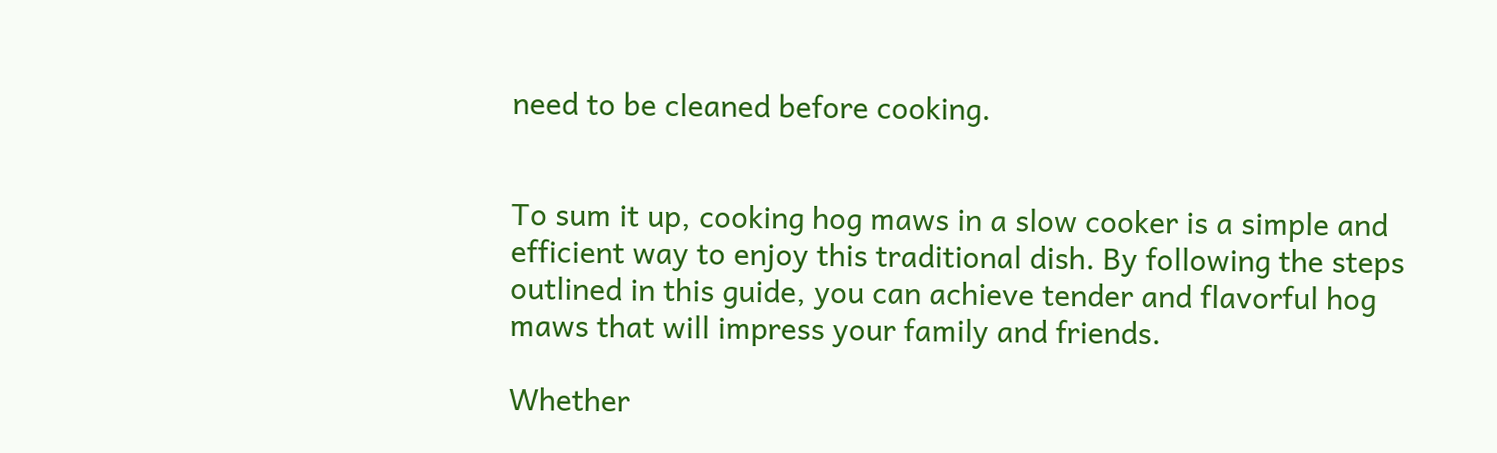need to be cleaned before cooking.


To sum it up, cooking hog maws in a slow cooker is a simple and efficient way to enjoy this traditional dish. By following the steps outlined in this guide, you can achieve tender and flavorful hog maws that will impress your family and friends.

Whether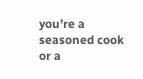you’re a seasoned cook or a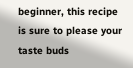beginner, this recipe is sure to please your taste buds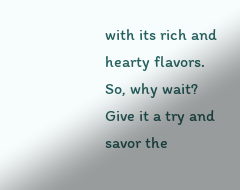with its rich and hearty flavors. So, why wait? Give it a try and savor the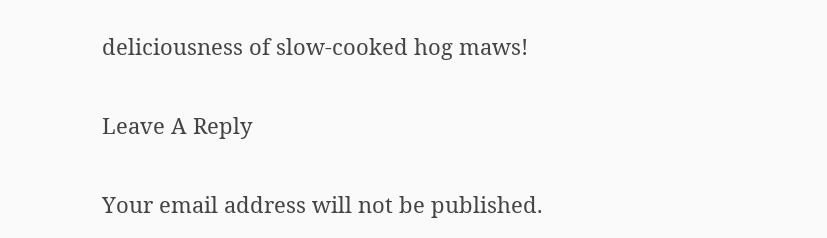deliciousness of slow-cooked hog maws!

Leave A Reply

Your email address will not be published.